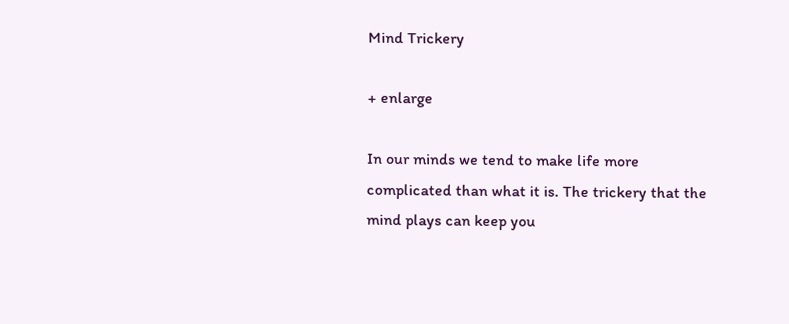Mind Trickery

+ enlarge

In our minds we tend to make life more complicated than what it is. The trickery that the mind plays can keep you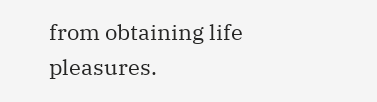from obtaining life pleasures.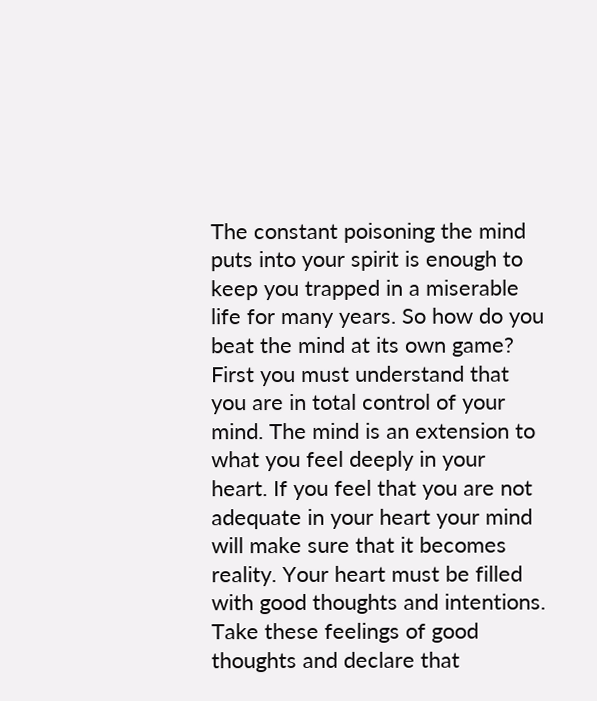The constant poisoning the mind puts into your spirit is enough to keep you trapped in a miserable life for many years. So how do you beat the mind at its own game? First you must understand that you are in total control of your mind. The mind is an extension to what you feel deeply in your heart. If you feel that you are not adequate in your heart your mind will make sure that it becomes reality. Your heart must be filled with good thoughts and intentions. Take these feelings of good thoughts and declare that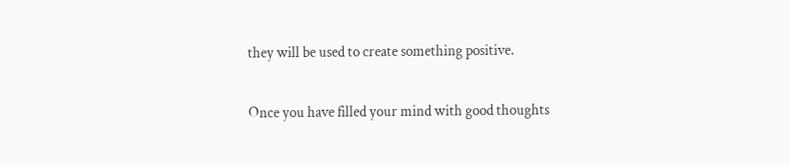they will be used to create something positive.

Once you have filled your mind with good thoughts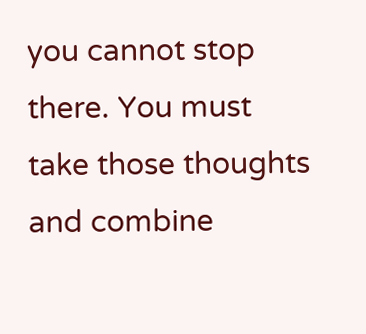you cannot stop there. You must take those thoughts and combine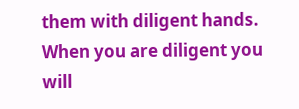them with diligent hands. When you are diligent you will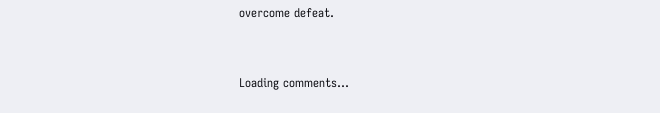overcome defeat.


Loading comments...